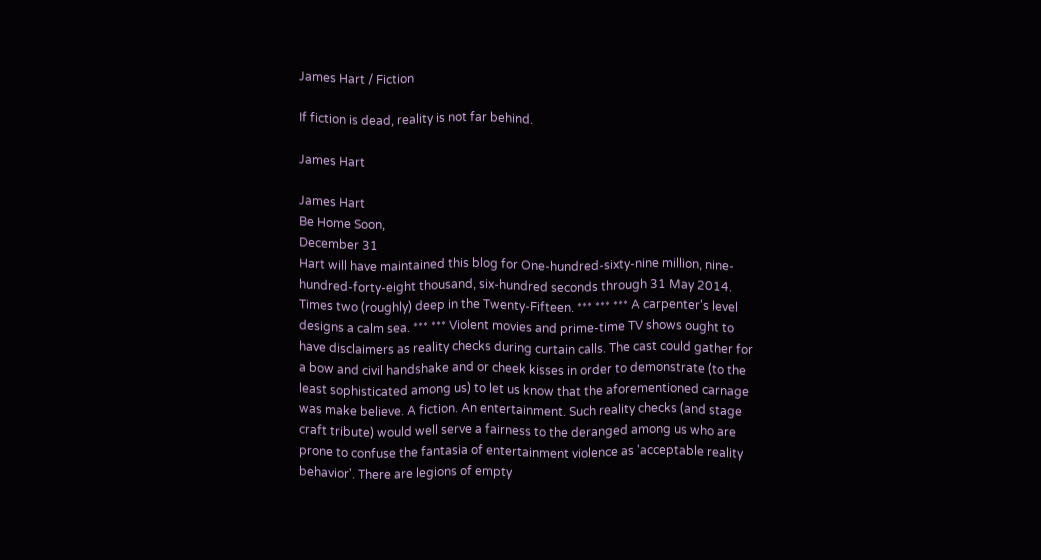James Hart / Fiction

If fiction is dead, reality is not far behind.

James Hart

James Hart
Be Home Soon,
December 31
Hart will have maintained this blog for One-hundred-sixty-nine million, nine-hundred-forty-eight thousand, six-hundred seconds through 31 May 2014. Times two (roughly) deep in the Twenty-Fifteen. *** *** *** A carpenter's level designs a calm sea. *** *** Violent movies and prime-time TV shows ought to have disclaimers as reality checks during curtain calls. The cast could gather for a bow and civil handshake and or cheek kisses in order to demonstrate (to the least sophisticated among us) to let us know that the aforementioned carnage was make believe. A fiction. An entertainment. Such reality checks (and stage craft tribute) would well serve a fairness to the deranged among us who are prone to confuse the fantasia of entertainment violence as 'acceptable reality behavior'. There are legions of empty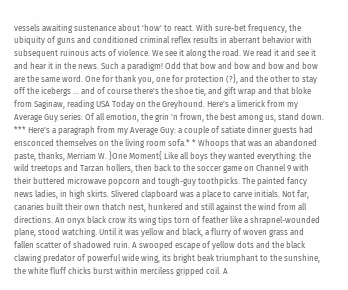vessels awaiting sustenance about 'how' to react. With sure-bet frequency, the ubiquity of guns and conditioned criminal reflex results in aberrant behavior with subsequent ruinous acts of violence. We see it along the road. We read it and see it and hear it in the news. Such a paradigm! Odd that bow and bow and bow and bow are the same word. One for thank you, one for protection (?}, and the other to stay off the icebergs ... and of course there's the shoe tie, and gift wrap and that bloke from Saginaw, reading USA Today on the Greyhound. Here's a limerick from my Average Guy series: Of all emotion, the grin 'n frown, the best among us, stand down. *** Here's a paragraph from my Average Guy: a couple of satiate dinner guests had ensconced themselves on the living room sofa.* * Whoops that was an abandoned paste, thanks, Merriam W. }One Moment{ Like all boys they wanted everything: the wild treetops and Tarzan hollers, then back to the soccer game on Channel 9 with their buttered microwave popcorn and tough-guy toothpicks. The painted fancy news ladies, in high skirts. Slivered clapboard was a place to carve initials. Not far, canaries built their own thatch nest, hunkered and still against the wind from all directions. An onyx black crow its wing tips torn of feather like a shrapnel-wounded plane, stood watching. Until it was yellow and black, a flurry of woven grass and fallen scatter of shadowed ruin. A swooped escape of yellow dots and the black clawing predator of powerful wide wing, its bright beak triumphant to the sunshine, the white fluff chicks burst within merciless gripped coil. A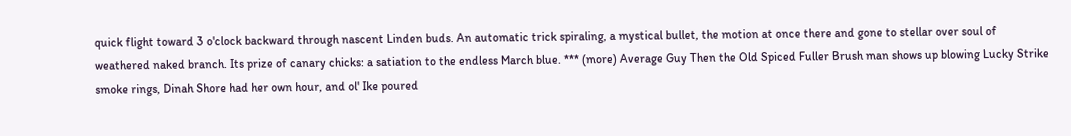quick flight toward 3 o'clock backward through nascent Linden buds. An automatic trick spiraling, a mystical bullet, the motion at once there and gone to stellar over soul of weathered naked branch. Its prize of canary chicks: a satiation to the endless March blue. *** (more) Average Guy Then the Old Spiced Fuller Brush man shows up blowing Lucky Strike smoke rings, Dinah Shore had her own hour, and ol' Ike poured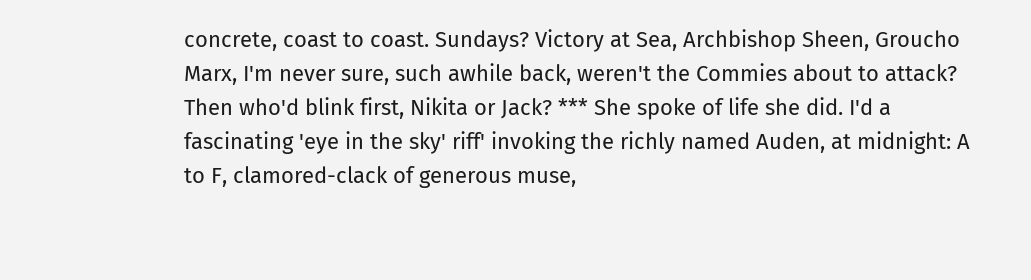concrete, coast to coast. Sundays? Victory at Sea, Archbishop Sheen, Groucho Marx, I'm never sure, such awhile back, weren't the Commies about to attack? Then who'd blink first, Nikita or Jack? *** She spoke of life she did. I'd a fascinating 'eye in the sky' riff' invoking the richly named Auden, at midnight: A to F, clamored-clack of generous muse,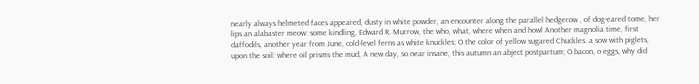nearly always helmeted faces appeared, dusty in white powder, an encounter along the parallel hedgerow , of dog-eared tome, her lips an alabaster meow: some kindling, Edward R. Murrow, the who, what, where when and howl Another magnolia time, first daffodils, another year from June, cold-level ferns as white knuckles; O the color of yellow sugared Chuckles. a sow with piglets, upon the soil: where oil prisms the mud, A new day, so near insane, this autumn an abject postpartum; O bacon, o eggs, why did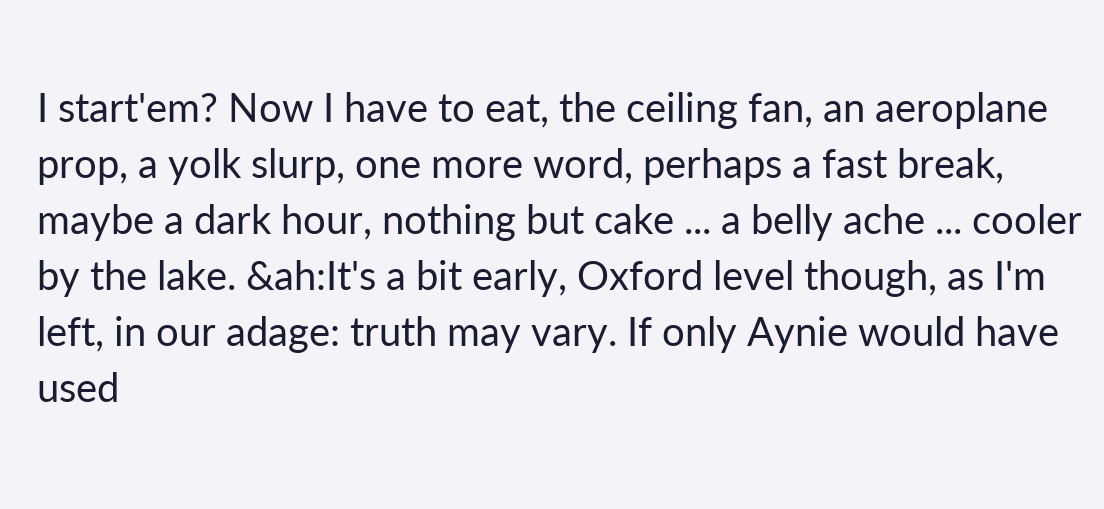I start'em? Now I have to eat, the ceiling fan, an aeroplane prop, a yolk slurp, one more word, perhaps a fast break, maybe a dark hour, nothing but cake ... a belly ache ... cooler by the lake. &ah:It's a bit early, Oxford level though, as I'm left, in our adage: truth may vary. If only Aynie would have used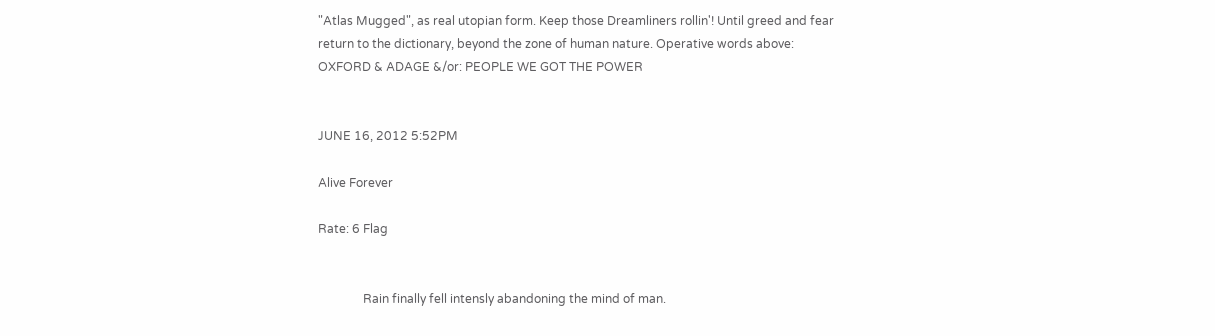"Atlas Mugged", as real utopian form. Keep those Dreamliners rollin'! Until greed and fear return to the dictionary, beyond the zone of human nature. Operative words above: OXFORD & ADAGE &/or: PEOPLE WE GOT THE POWER


JUNE 16, 2012 5:52PM

Alive Forever

Rate: 6 Flag


               Rain finally fell intensly abandoning the mind of man.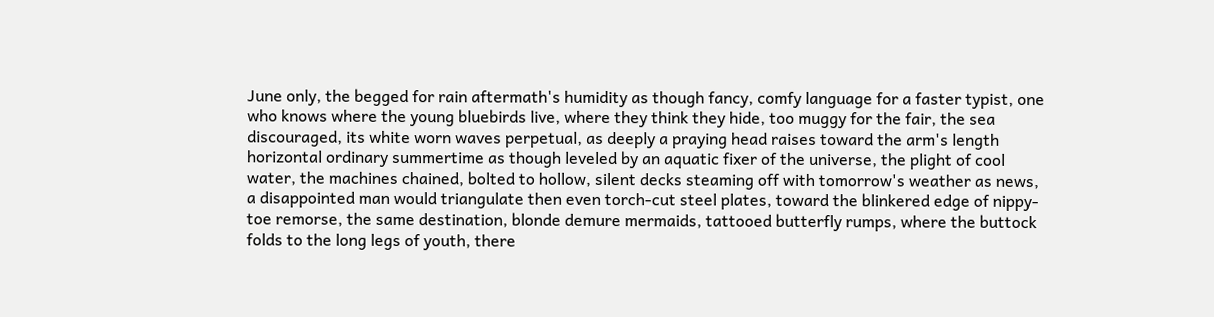June only, the begged for rain aftermath's humidity as though fancy, comfy language for a faster typist, one who knows where the young bluebirds live, where they think they hide, too muggy for the fair, the sea discouraged, its white worn waves perpetual, as deeply a praying head raises toward the arm's length horizontal ordinary summertime as though leveled by an aquatic fixer of the universe, the plight of cool water, the machines chained, bolted to hollow, silent decks steaming off with tomorrow's weather as news, a disappointed man would triangulate then even torch-cut steel plates, toward the blinkered edge of nippy-toe remorse, the same destination, blonde demure mermaids, tattooed butterfly rumps, where the buttock folds to the long legs of youth, there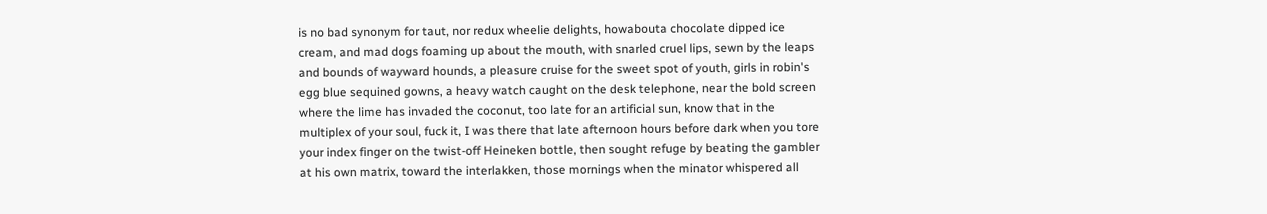is no bad synonym for taut, nor redux wheelie delights, howabouta chocolate dipped ice cream, and mad dogs foaming up about the mouth, with snarled cruel lips, sewn by the leaps and bounds of wayward hounds, a pleasure cruise for the sweet spot of youth, girls in robin's egg blue sequined gowns, a heavy watch caught on the desk telephone, near the bold screen where the lime has invaded the coconut, too late for an artificial sun, know that in the multiplex of your soul, fuck it, I was there that late afternoon hours before dark when you tore your index finger on the twist-off Heineken bottle, then sought refuge by beating the gambler at his own matrix, toward the interlakken, those mornings when the minator whispered all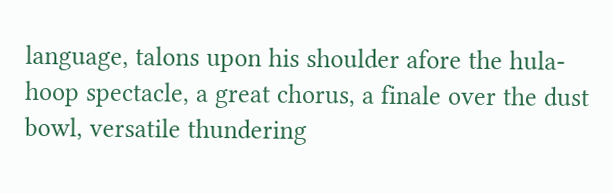language, talons upon his shoulder afore the hula-hoop spectacle, a great chorus, a finale over the dust bowl, versatile thundering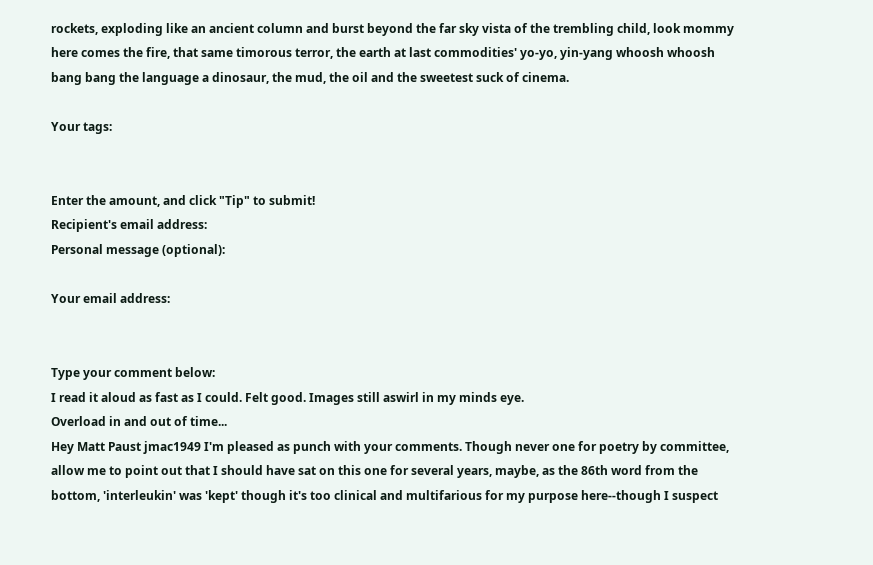rockets, exploding like an ancient column and burst beyond the far sky vista of the trembling child, look mommy here comes the fire, that same timorous terror, the earth at last commodities' yo-yo, yin-yang whoosh whoosh bang bang the language a dinosaur, the mud, the oil and the sweetest suck of cinema.

Your tags:


Enter the amount, and click "Tip" to submit!
Recipient's email address:
Personal message (optional):

Your email address:


Type your comment below:
I read it aloud as fast as I could. Felt good. Images still aswirl in my minds eye.
Overload in and out of time...
Hey Matt Paust jmac1949 I'm pleased as punch with your comments. Though never one for poetry by committee, allow me to point out that I should have sat on this one for several years, maybe, as the 86th word from the bottom, 'interleukin' was 'kept' though it's too clinical and multifarious for my purpose here--though I suspect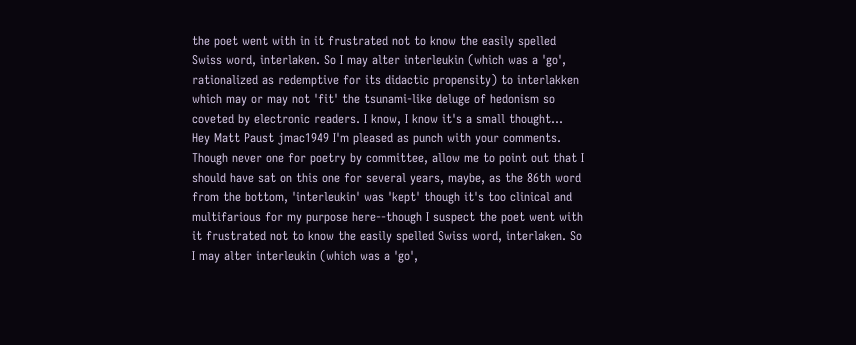the poet went with in it frustrated not to know the easily spelled Swiss word, interlaken. So I may alter interleukin (which was a 'go', rationalized as redemptive for its didactic propensity) to interlakken which may or may not 'fit' the tsunami-like deluge of hedonism so coveted by electronic readers. I know, I know it's a small thought...
Hey Matt Paust jmac1949 I'm pleased as punch with your comments. Though never one for poetry by committee, allow me to point out that I should have sat on this one for several years, maybe, as the 86th word from the bottom, 'interleukin' was 'kept' though it's too clinical and multifarious for my purpose here--though I suspect the poet went with it frustrated not to know the easily spelled Swiss word, interlaken. So I may alter interleukin (which was a 'go',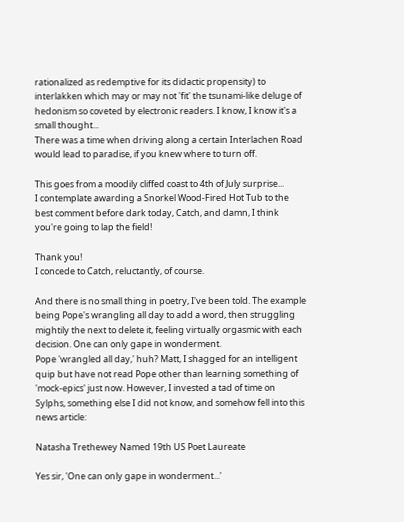rationalized as redemptive for its didactic propensity) to interlakken which may or may not 'fit' the tsunami-like deluge of hedonism so coveted by electronic readers. I know, I know it's a small thought...
There was a time when driving along a certain Interlachen Road would lead to paradise, if you knew where to turn off.

This goes from a moodily cliffed coast to 4th of July surprise...
I contemplate awarding a Snorkel Wood-Fired Hot Tub to the best comment before dark today, Catch, and damn, I think you're going to lap the field!

Thank you!
I concede to Catch, reluctantly, of course.

And there is no small thing in poetry, I've been told. The example being Pope's wrangling all day to add a word, then struggling mightily the next to delete it, feeling virtually orgasmic with each decision. One can only gape in wonderment.
Pope 'wrangled all day,' huh? Matt, I shagged for an intelligent quip but have not read Pope other than learning something of 'mock-epics' just now. However, I invested a tad of time on Sylphs, something else I did not know, and somehow fell into this news article:

Natasha Trethewey Named 19th US Poet Laureate

Yes sir, 'One can only gape in wonderment...'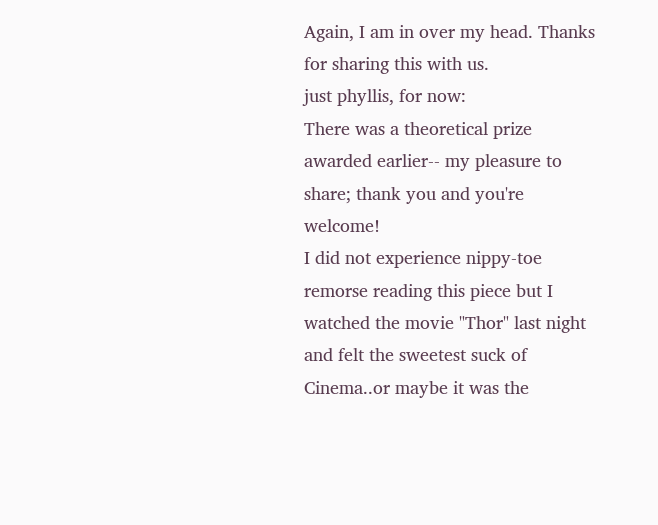Again, I am in over my head. Thanks for sharing this with us.
just phyllis, for now:
There was a theoretical prize awarded earlier-- my pleasure to share; thank you and you're welcome!
I did not experience nippy-toe remorse reading this piece but I watched the movie "Thor" last night and felt the sweetest suck of Cinema..or maybe it was the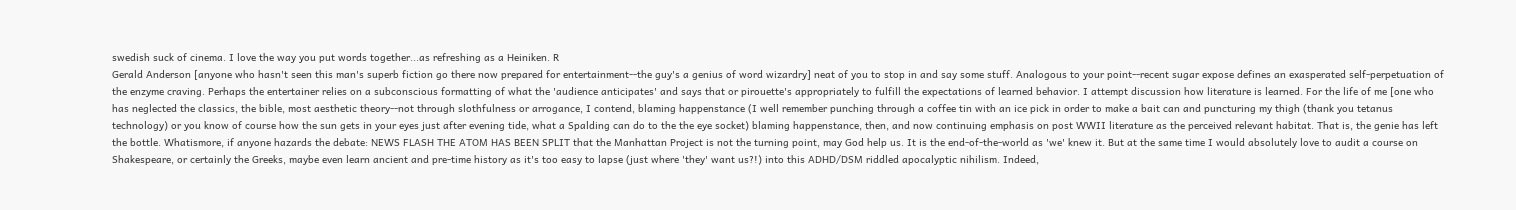swedish suck of cinema. I love the way you put words together...as refreshing as a Heiniken. R
Gerald Anderson [anyone who hasn't seen this man's superb fiction go there now prepared for entertainment--the guy's a genius of word wizardry] neat of you to stop in and say some stuff. Analogous to your point--recent sugar expose defines an exasperated self-perpetuation of the enzyme craving. Perhaps the entertainer relies on a subconscious formatting of what the 'audience anticipates' and says that or pirouette's appropriately to fulfill the expectations of learned behavior. I attempt discussion how literature is learned. For the life of me [one who has neglected the classics, the bible, most aesthetic theory--not through slothfulness or arrogance, I contend, blaming happenstance (I well remember punching through a coffee tin with an ice pick in order to make a bait can and puncturing my thigh (thank you tetanus technology) or you know of course how the sun gets in your eyes just after evening tide, what a Spalding can do to the the eye socket) blaming happenstance, then, and now continuing emphasis on post WWII literature as the perceived relevant habitat. That is, the genie has left the bottle. Whatismore, if anyone hazards the debate: NEWS FLASH THE ATOM HAS BEEN SPLIT that the Manhattan Project is not the turning point, may God help us. It is the end-of-the-world as 'we' knew it. But at the same time I would absolutely love to audit a course on Shakespeare, or certainly the Greeks, maybe even learn ancient and pre-time history as it's too easy to lapse (just where 'they' want us?!) into this ADHD/DSM riddled apocalyptic nihilism. Indeed,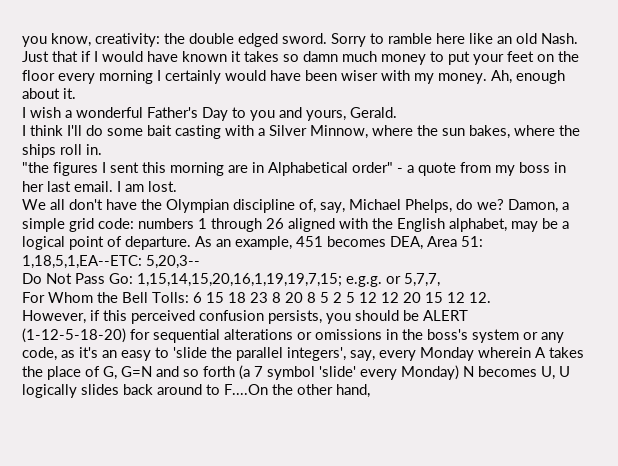you know, creativity: the double edged sword. Sorry to ramble here like an old Nash. Just that if I would have known it takes so damn much money to put your feet on the floor every morning I certainly would have been wiser with my money. Ah, enough about it.
I wish a wonderful Father's Day to you and yours, Gerald.
I think I'll do some bait casting with a Silver Minnow, where the sun bakes, where the ships roll in.
"the figures I sent this morning are in Alphabetical order" - a quote from my boss in her last email. I am lost.
We all don't have the Olympian discipline of, say, Michael Phelps, do we? Damon, a simple grid code: numbers 1 through 26 aligned with the English alphabet, may be a logical point of departure. As an example, 451 becomes DEA, Area 51: 1,18,5,1,EA--ETC: 5,20,3--
Do Not Pass Go: 1,15,14,15,20,16,1,19,19,7,15; e.g.g. or 5,7,7,
For Whom the Bell Tolls: 6 15 18 23 8 20 8 5 2 5 12 12 20 15 12 12.
However, if this perceived confusion persists, you should be ALERT
(1-12-5-18-20) for sequential alterations or omissions in the boss's system or any code, as it's an easy to 'slide the parallel integers', say, every Monday wherein A takes the place of G, G=N and so forth (a 7 symbol 'slide' every Monday) N becomes U, U logically slides back around to F....On the other hand,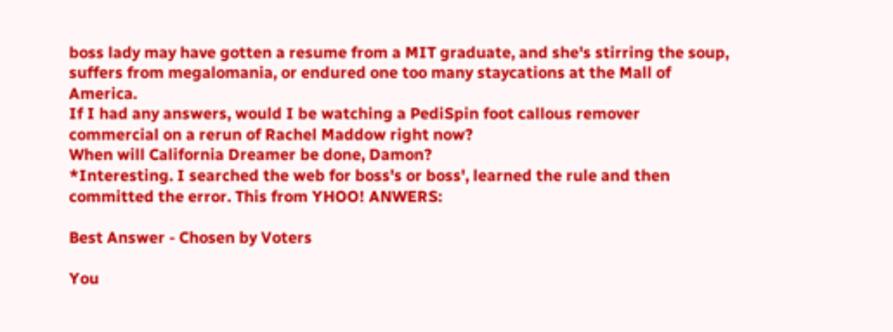boss lady may have gotten a resume from a MIT graduate, and she's stirring the soup, suffers from megalomania, or endured one too many staycations at the Mall of America.
If I had any answers, would I be watching a PediSpin foot callous remover commercial on a rerun of Rachel Maddow right now?
When will California Dreamer be done, Damon?
*Interesting. I searched the web for boss's or boss', learned the rule and then committed the error. This from YHOO! ANWERS:

Best Answer - Chosen by Voters

You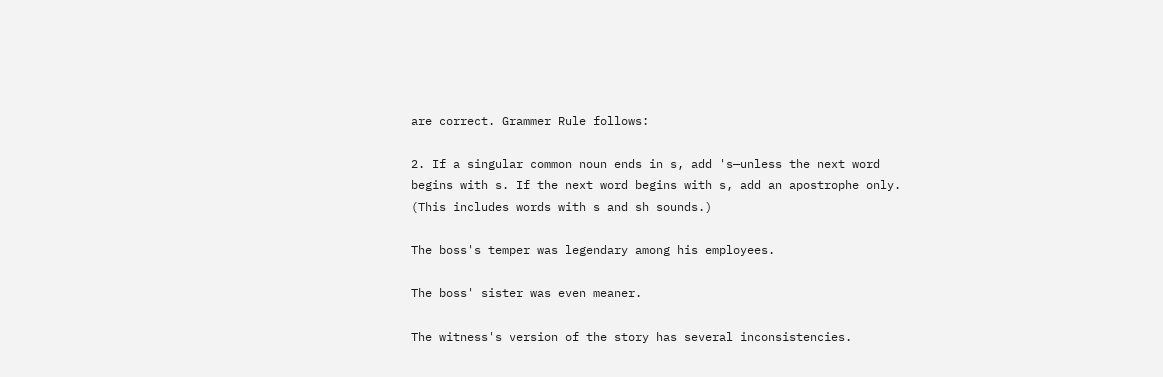are correct. Grammer Rule follows:

2. If a singular common noun ends in s, add 's—unless the next word begins with s. If the next word begins with s, add an apostrophe only. (This includes words with s and sh sounds.)

The boss's temper was legendary among his employees.

The boss' sister was even meaner.

The witness's version of the story has several inconsistencies.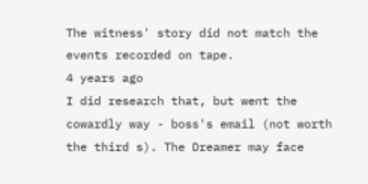The witness' story did not match the events recorded on tape.
4 years ago
I did research that, but went the cowardly way - boss's email (not worth the third s). The Dreamer may face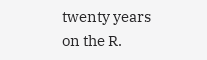twenty years on the R.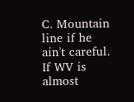C. Mountain line if he ain't careful. If WV is almost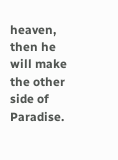heaven, then he will make the other side of Paradise.